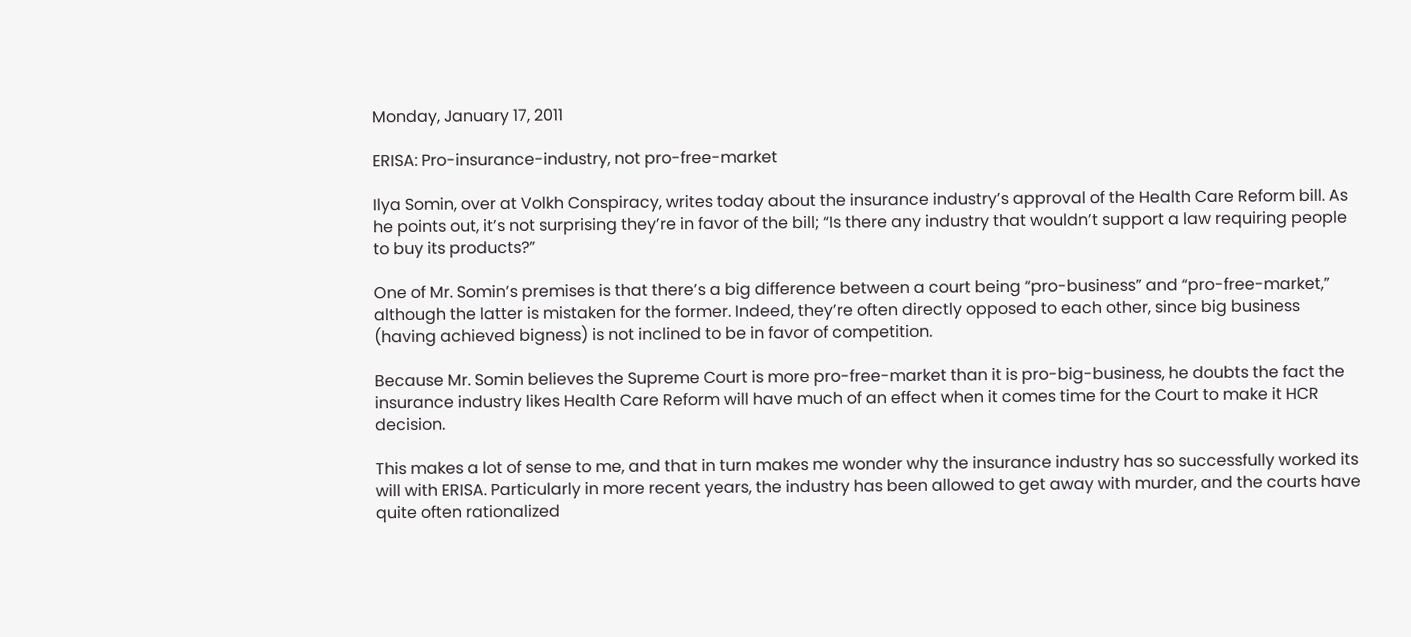Monday, January 17, 2011

ERISA: Pro-insurance-industry, not pro-free-market

Ilya Somin, over at Volkh Conspiracy, writes today about the insurance industry’s approval of the Health Care Reform bill. As he points out, it’s not surprising they’re in favor of the bill; “Is there any industry that wouldn’t support a law requiring people to buy its products?”

One of Mr. Somin’s premises is that there’s a big difference between a court being “pro-business” and “pro-free-market,” although the latter is mistaken for the former. Indeed, they’re often directly opposed to each other, since big business (having achieved bigness) is not inclined to be in favor of competition.

Because Mr. Somin believes the Supreme Court is more pro-free-market than it is pro-big-business, he doubts the fact the insurance industry likes Health Care Reform will have much of an effect when it comes time for the Court to make it HCR decision.

This makes a lot of sense to me, and that in turn makes me wonder why the insurance industry has so successfully worked its will with ERISA. Particularly in more recent years, the industry has been allowed to get away with murder, and the courts have quite often rationalized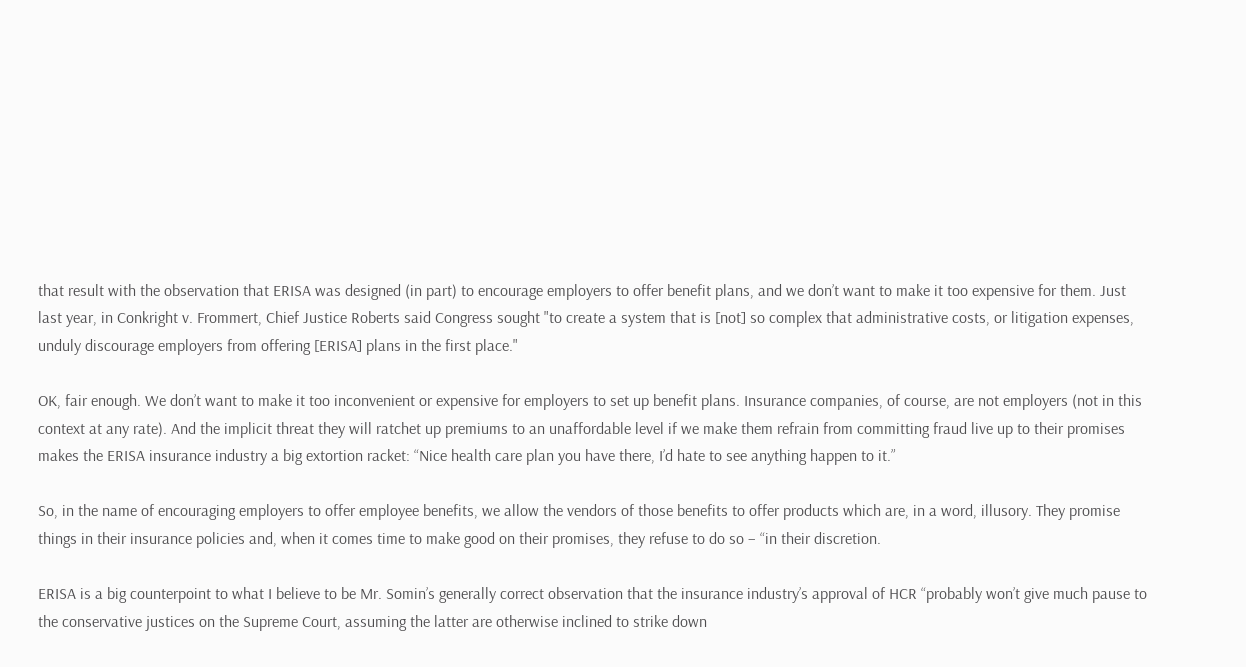that result with the observation that ERISA was designed (in part) to encourage employers to offer benefit plans, and we don’t want to make it too expensive for them. Just last year, in Conkright v. Frommert, Chief Justice Roberts said Congress sought "to create a system that is [not] so complex that administrative costs, or litigation expenses, unduly discourage employers from offering [ERISA] plans in the first place."

OK, fair enough. We don’t want to make it too inconvenient or expensive for employers to set up benefit plans. Insurance companies, of course, are not employers (not in this context at any rate). And the implicit threat they will ratchet up premiums to an unaffordable level if we make them refrain from committing fraud live up to their promises makes the ERISA insurance industry a big extortion racket: “Nice health care plan you have there, I’d hate to see anything happen to it.”

So, in the name of encouraging employers to offer employee benefits, we allow the vendors of those benefits to offer products which are, in a word, illusory. They promise things in their insurance policies and, when it comes time to make good on their promises, they refuse to do so – “in their discretion.

ERISA is a big counterpoint to what I believe to be Mr. Somin’s generally correct observation that the insurance industry’s approval of HCR “probably won’t give much pause to the conservative justices on the Supreme Court, assuming the latter are otherwise inclined to strike down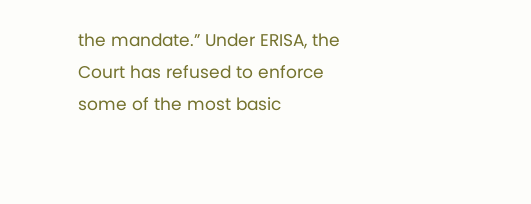the mandate.” Under ERISA, the Court has refused to enforce some of the most basic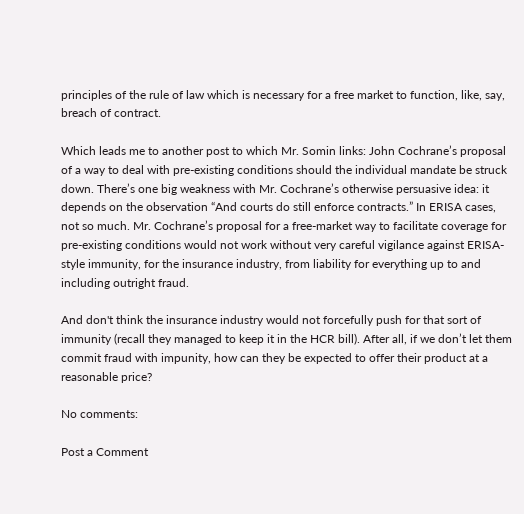principles of the rule of law which is necessary for a free market to function, like, say, breach of contract.

Which leads me to another post to which Mr. Somin links: John Cochrane’s proposal of a way to deal with pre-existing conditions should the individual mandate be struck down. There’s one big weakness with Mr. Cochrane’s otherwise persuasive idea: it depends on the observation “And courts do still enforce contracts.” In ERISA cases, not so much. Mr. Cochrane’s proposal for a free-market way to facilitate coverage for pre-existing conditions would not work without very careful vigilance against ERISA-style immunity, for the insurance industry, from liability for everything up to and including outright fraud.

And don't think the insurance industry would not forcefully push for that sort of immunity (recall they managed to keep it in the HCR bill). After all, if we don’t let them commit fraud with impunity, how can they be expected to offer their product at a reasonable price?

No comments:

Post a Comment